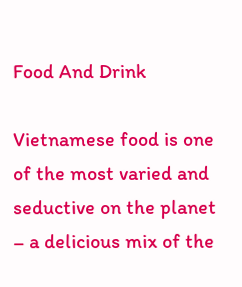Food And Drink

Vietnamese food is one of the most varied and seductive on the planet – a delicious mix of the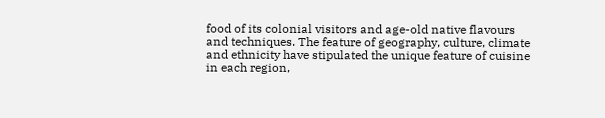food of its colonial visitors and age-old native flavours and techniques. The feature of geography, culture, climate and ethnicity have stipulated the unique feature of cuisine in each region,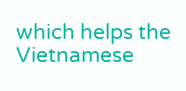which helps the Vietnamese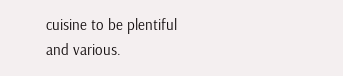cuisine to be plentiful and various.